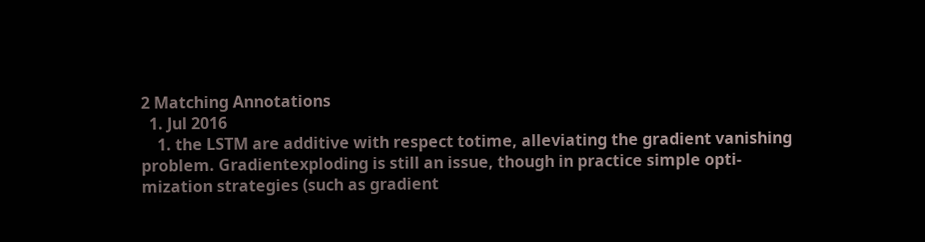2 Matching Annotations
  1. Jul 2016
    1. the LSTM are additive with respect totime, alleviating the gradient vanishing problem. Gradientexploding is still an issue, though in practice simple opti-mization strategies (such as gradient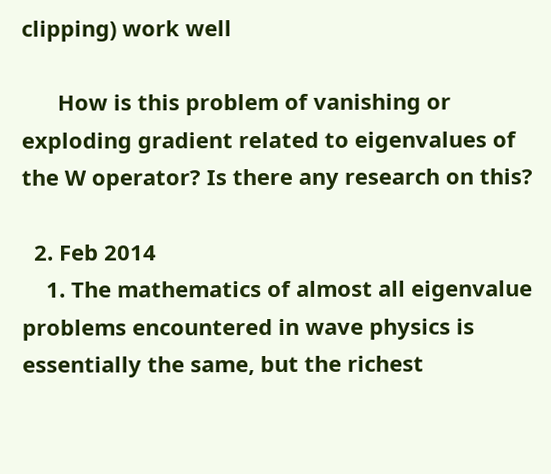clipping) work well

      How is this problem of vanishing or exploding gradient related to eigenvalues of the W operator? Is there any research on this?

  2. Feb 2014
    1. The mathematics of almost all eigenvalue problems encountered in wave physics is essentially the same, but the richest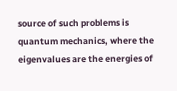source of such problems is quantum mechanics, where the eigenvalues are the energies of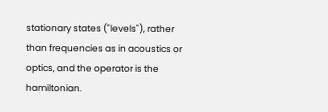stationary states ("levels"), rather than frequencies as in acoustics or optics, and the operator is the hamiltonian.